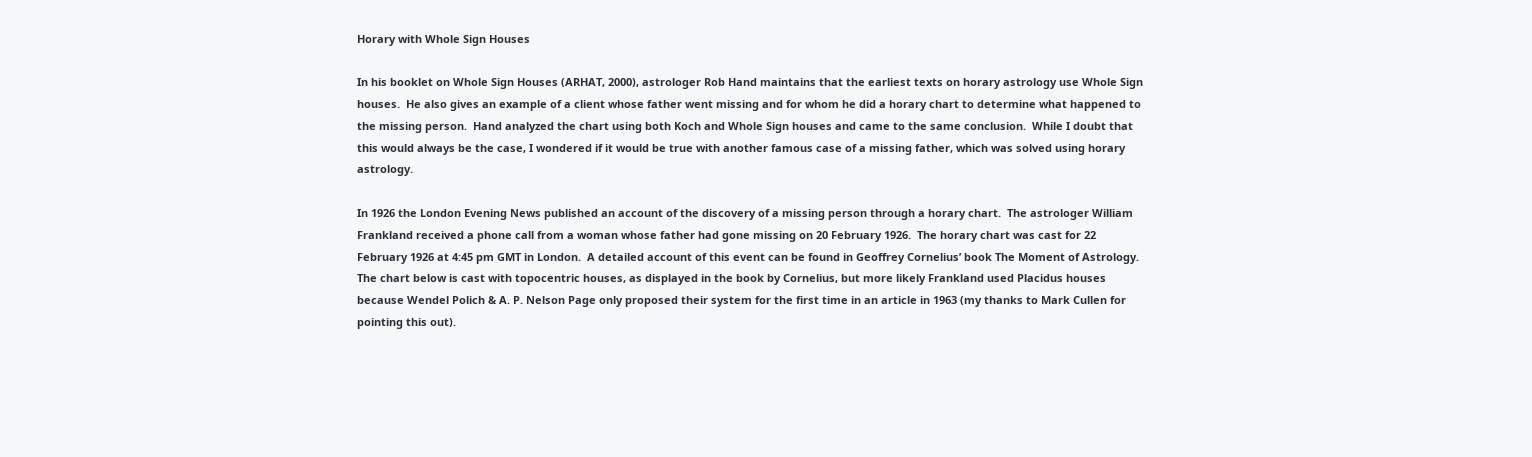Horary with Whole Sign Houses

In his booklet on Whole Sign Houses (ARHAT, 2000), astrologer Rob Hand maintains that the earliest texts on horary astrology use Whole Sign houses.  He also gives an example of a client whose father went missing and for whom he did a horary chart to determine what happened to the missing person.  Hand analyzed the chart using both Koch and Whole Sign houses and came to the same conclusion.  While I doubt that this would always be the case, I wondered if it would be true with another famous case of a missing father, which was solved using horary astrology.

In 1926 the London Evening News published an account of the discovery of a missing person through a horary chart.  The astrologer William Frankland received a phone call from a woman whose father had gone missing on 20 February 1926.  The horary chart was cast for 22 February 1926 at 4:45 pm GMT in London.  A detailed account of this event can be found in Geoffrey Cornelius’ book The Moment of Astrology. The chart below is cast with topocentric houses, as displayed in the book by Cornelius, but more likely Frankland used Placidus houses because Wendel Polich & A. P. Nelson Page only proposed their system for the first time in an article in 1963 (my thanks to Mark Cullen for pointing this out).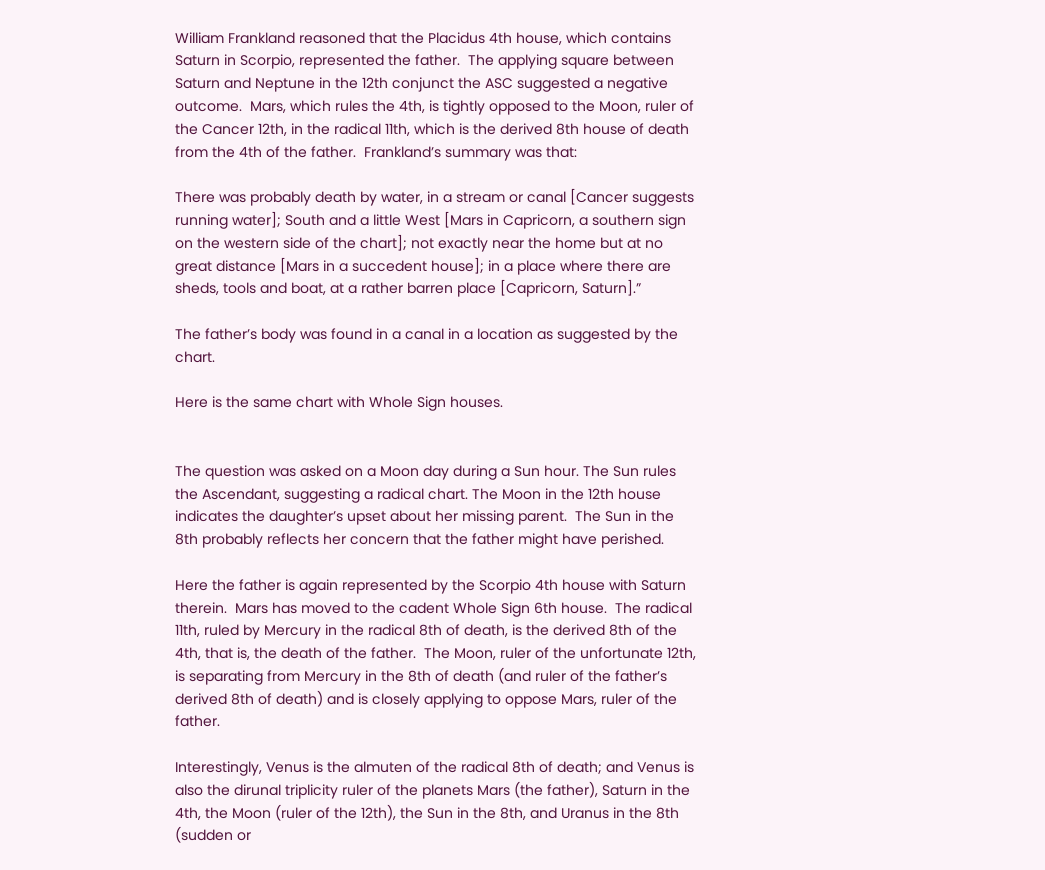William Frankland reasoned that the Placidus 4th house, which contains Saturn in Scorpio, represented the father.  The applying square between Saturn and Neptune in the 12th conjunct the ASC suggested a negative outcome.  Mars, which rules the 4th, is tightly opposed to the Moon, ruler of the Cancer 12th, in the radical 11th, which is the derived 8th house of death from the 4th of the father.  Frankland’s summary was that:

There was probably death by water, in a stream or canal [Cancer suggests running water]; South and a little West [Mars in Capricorn, a southern sign on the western side of the chart]; not exactly near the home but at no great distance [Mars in a succedent house]; in a place where there are sheds, tools and boat, at a rather barren place [Capricorn, Saturn].”

The father’s body was found in a canal in a location as suggested by the chart.

Here is the same chart with Whole Sign houses.


The question was asked on a Moon day during a Sun hour. The Sun rules the Ascendant, suggesting a radical chart. The Moon in the 12th house indicates the daughter’s upset about her missing parent.  The Sun in the 8th probably reflects her concern that the father might have perished.

Here the father is again represented by the Scorpio 4th house with Saturn therein.  Mars has moved to the cadent Whole Sign 6th house.  The radical 11th, ruled by Mercury in the radical 8th of death, is the derived 8th of the 4th, that is, the death of the father.  The Moon, ruler of the unfortunate 12th, is separating from Mercury in the 8th of death (and ruler of the father’s derived 8th of death) and is closely applying to oppose Mars, ruler of the father.

Interestingly, Venus is the almuten of the radical 8th of death; and Venus is also the dirunal triplicity ruler of the planets Mars (the father), Saturn in the 4th, the Moon (ruler of the 12th), the Sun in the 8th, and Uranus in the 8th (sudden or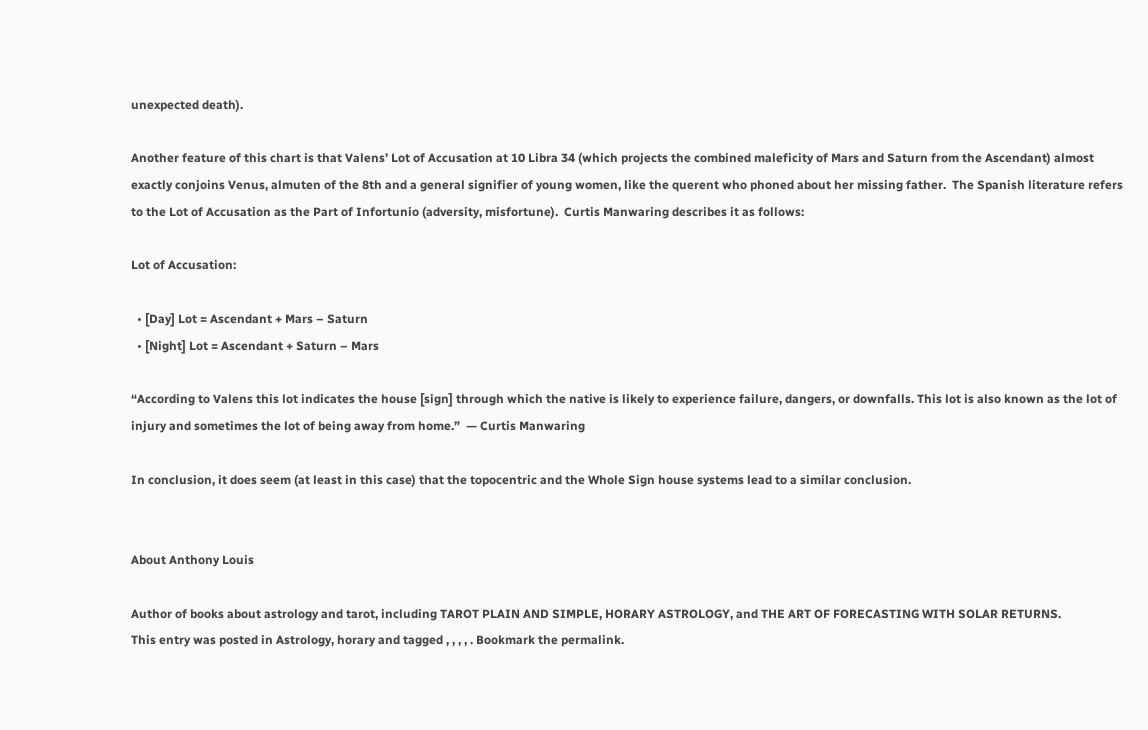unexpected death).

Another feature of this chart is that Valens’ Lot of Accusation at 10 Libra 34 (which projects the combined maleficity of Mars and Saturn from the Ascendant) almost exactly conjoins Venus, almuten of the 8th and a general signifier of young women, like the querent who phoned about her missing father.  The Spanish literature refers to the Lot of Accusation as the Part of Infortunio (adversity, misfortune).  Curtis Manwaring describes it as follows:

Lot of Accusation:

  • [Day] Lot = Ascendant + Mars – Saturn
  • [Night] Lot = Ascendant + Saturn – Mars

“According to Valens this lot indicates the house [sign] through which the native is likely to experience failure, dangers, or downfalls. This lot is also known as the lot of injury and sometimes the lot of being away from home.”  — Curtis Manwaring

In conclusion, it does seem (at least in this case) that the topocentric and the Whole Sign house systems lead to a similar conclusion.


About Anthony Louis

Author of books about astrology and tarot, including TAROT PLAIN AND SIMPLE, HORARY ASTROLOGY, and THE ART OF FORECASTING WITH SOLAR RETURNS.
This entry was posted in Astrology, horary and tagged , , , , . Bookmark the permalink.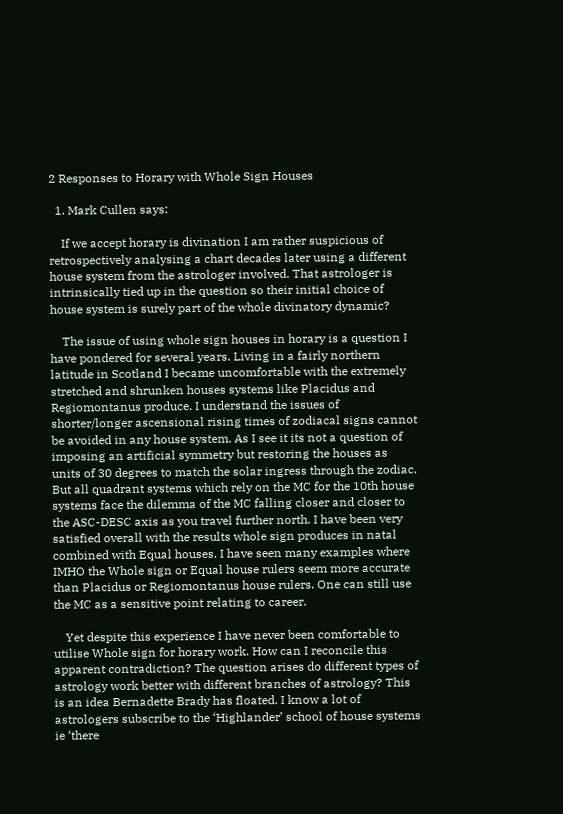2 Responses to Horary with Whole Sign Houses

  1. Mark Cullen says:

    If we accept horary is divination I am rather suspicious of retrospectively analysing a chart decades later using a different house system from the astrologer involved. That astrologer is intrinsically tied up in the question so their initial choice of house system is surely part of the whole divinatory dynamic?

    The issue of using whole sign houses in horary is a question I have pondered for several years. Living in a fairly northern latitude in Scotland I became uncomfortable with the extremely stretched and shrunken houses systems like Placidus and Regiomontanus produce. I understand the issues of shorter/longer ascensional rising times of zodiacal signs cannot be avoided in any house system. As I see it its not a question of imposing an artificial symmetry but restoring the houses as units of 30 degrees to match the solar ingress through the zodiac. But all quadrant systems which rely on the MC for the 10th house systems face the dilemma of the MC falling closer and closer to the ASC-DESC axis as you travel further north. I have been very satisfied overall with the results whole sign produces in natal combined with Equal houses. I have seen many examples where IMHO the Whole sign or Equal house rulers seem more accurate than Placidus or Regiomontanus house rulers. One can still use the MC as a sensitive point relating to career.

    Yet despite this experience I have never been comfortable to utilise Whole sign for horary work. How can I reconcile this apparent contradiction? The question arises do different types of astrology work better with different branches of astrology? This is an idea Bernadette Brady has floated. I know a lot of astrologers subscribe to the ‘Highlander’ school of house systems ie ‘there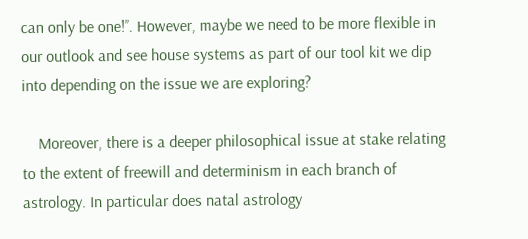can only be one!’’. However, maybe we need to be more flexible in our outlook and see house systems as part of our tool kit we dip into depending on the issue we are exploring?

    Moreover, there is a deeper philosophical issue at stake relating to the extent of freewill and determinism in each branch of astrology. In particular does natal astrology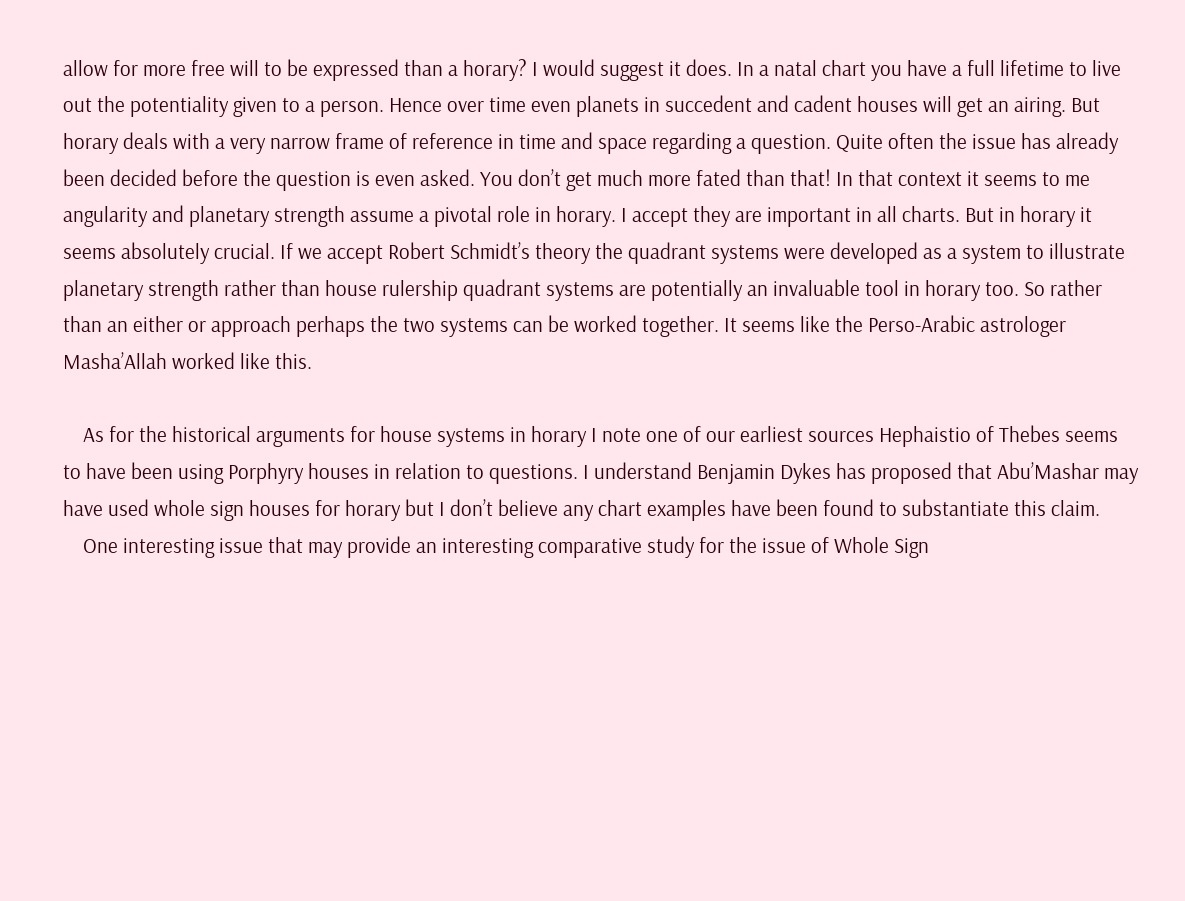allow for more free will to be expressed than a horary? I would suggest it does. In a natal chart you have a full lifetime to live out the potentiality given to a person. Hence over time even planets in succedent and cadent houses will get an airing. But horary deals with a very narrow frame of reference in time and space regarding a question. Quite often the issue has already been decided before the question is even asked. You don’t get much more fated than that! In that context it seems to me angularity and planetary strength assume a pivotal role in horary. I accept they are important in all charts. But in horary it seems absolutely crucial. If we accept Robert Schmidt’s theory the quadrant systems were developed as a system to illustrate planetary strength rather than house rulership quadrant systems are potentially an invaluable tool in horary too. So rather than an either or approach perhaps the two systems can be worked together. It seems like the Perso-Arabic astrologer Masha’Allah worked like this.

    As for the historical arguments for house systems in horary I note one of our earliest sources Hephaistio of Thebes seems to have been using Porphyry houses in relation to questions. I understand Benjamin Dykes has proposed that Abu’Mashar may have used whole sign houses for horary but I don’t believe any chart examples have been found to substantiate this claim.
    One interesting issue that may provide an interesting comparative study for the issue of Whole Sign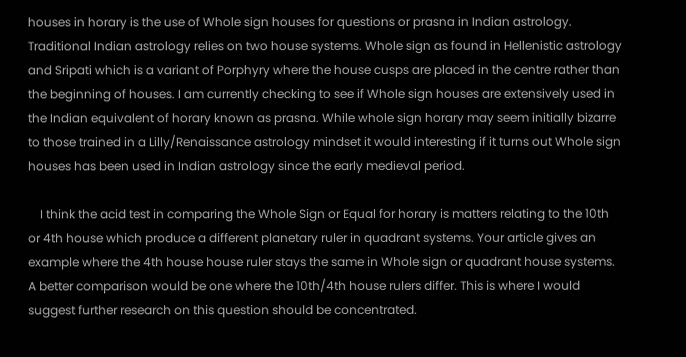houses in horary is the use of Whole sign houses for questions or prasna in Indian astrology. Traditional Indian astrology relies on two house systems. Whole sign as found in Hellenistic astrology and Sripati which is a variant of Porphyry where the house cusps are placed in the centre rather than the beginning of houses. I am currently checking to see if Whole sign houses are extensively used in the Indian equivalent of horary known as prasna. While whole sign horary may seem initially bizarre to those trained in a Lilly/Renaissance astrology mindset it would interesting if it turns out Whole sign houses has been used in Indian astrology since the early medieval period.

    I think the acid test in comparing the Whole Sign or Equal for horary is matters relating to the 10th or 4th house which produce a different planetary ruler in quadrant systems. Your article gives an example where the 4th house house ruler stays the same in Whole sign or quadrant house systems. A better comparison would be one where the 10th/4th house rulers differ. This is where I would suggest further research on this question should be concentrated.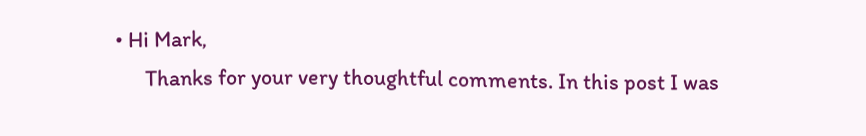• Hi Mark,
      Thanks for your very thoughtful comments. In this post I was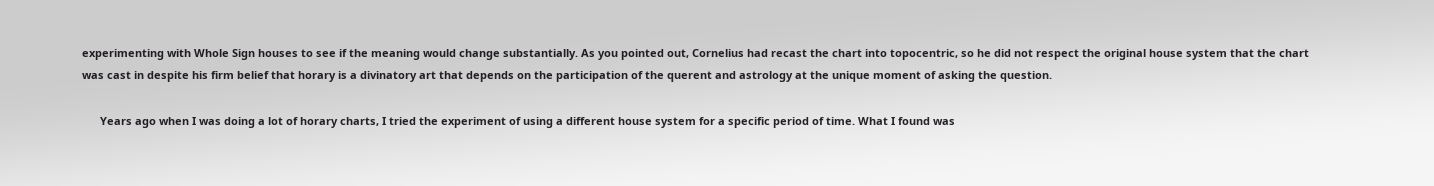experimenting with Whole Sign houses to see if the meaning would change substantially. As you pointed out, Cornelius had recast the chart into topocentric, so he did not respect the original house system that the chart was cast in despite his firm belief that horary is a divinatory art that depends on the participation of the querent and astrology at the unique moment of asking the question.

      Years ago when I was doing a lot of horary charts, I tried the experiment of using a different house system for a specific period of time. What I found was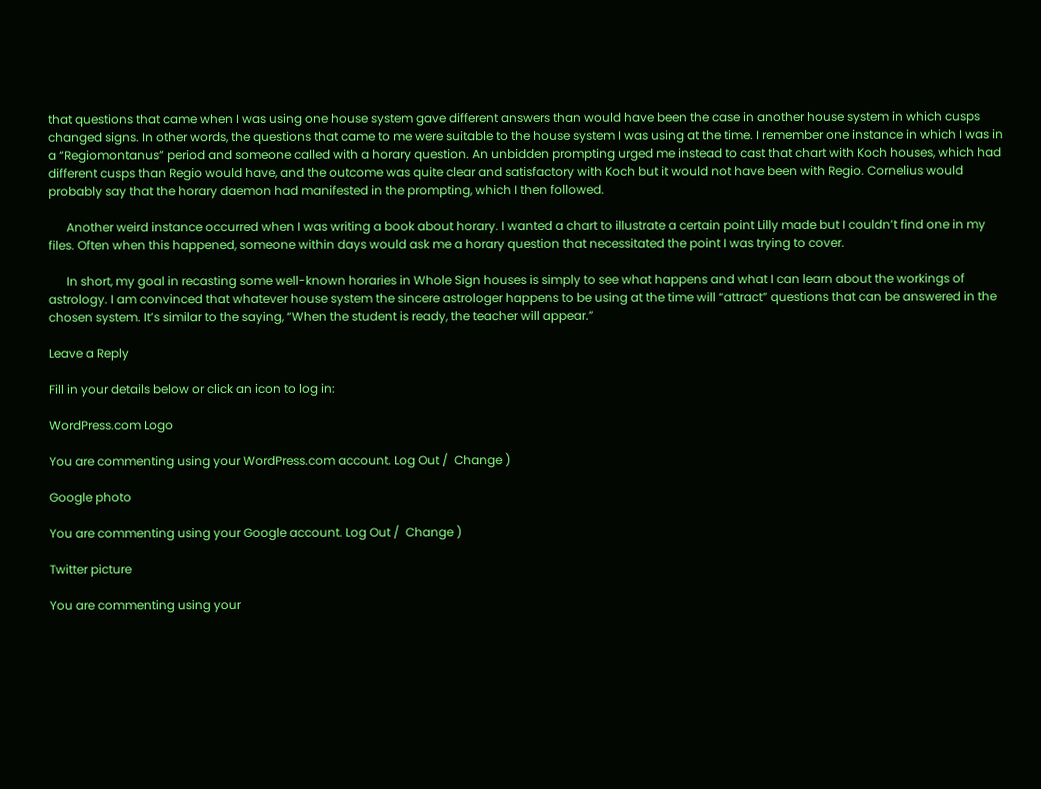that questions that came when I was using one house system gave different answers than would have been the case in another house system in which cusps changed signs. In other words, the questions that came to me were suitable to the house system I was using at the time. I remember one instance in which I was in a “Regiomontanus” period and someone called with a horary question. An unbidden prompting urged me instead to cast that chart with Koch houses, which had different cusps than Regio would have, and the outcome was quite clear and satisfactory with Koch but it would not have been with Regio. Cornelius would probably say that the horary daemon had manifested in the prompting, which I then followed.

      Another weird instance occurred when I was writing a book about horary. I wanted a chart to illustrate a certain point Lilly made but I couldn’t find one in my files. Often when this happened, someone within days would ask me a horary question that necessitated the point I was trying to cover.

      In short, my goal in recasting some well-known horaries in Whole Sign houses is simply to see what happens and what I can learn about the workings of astrology. I am convinced that whatever house system the sincere astrologer happens to be using at the time will “attract” questions that can be answered in the chosen system. It’s similar to the saying, “When the student is ready, the teacher will appear.”

Leave a Reply

Fill in your details below or click an icon to log in:

WordPress.com Logo

You are commenting using your WordPress.com account. Log Out /  Change )

Google photo

You are commenting using your Google account. Log Out /  Change )

Twitter picture

You are commenting using your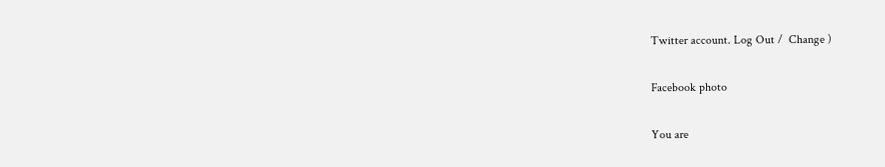Twitter account. Log Out /  Change )

Facebook photo

You are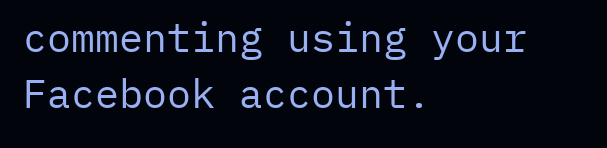commenting using your Facebook account.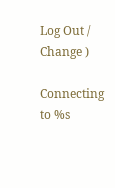Log Out /  Change )

Connecting to %s